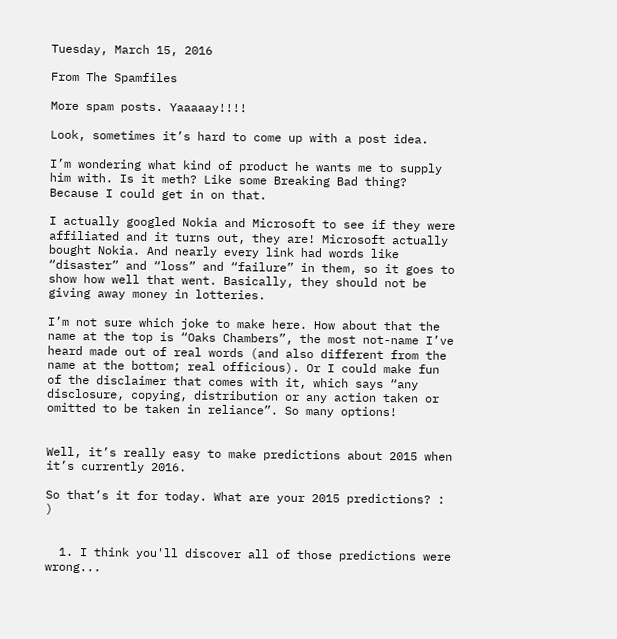Tuesday, March 15, 2016

From The Spamfiles

More spam posts. Yaaaaay!!!!

Look, sometimes it’s hard to come up with a post idea.

I’m wondering what kind of product he wants me to supply him with. Is it meth? Like some Breaking Bad thing? Because I could get in on that.

I actually googled Nokia and Microsoft to see if they were affiliated and it turns out, they are! Microsoft actually bought Nokia. And nearly every link had words like “disaster” and “loss” and “failure” in them, so it goes to show how well that went. Basically, they should not be giving away money in lotteries.

I’m not sure which joke to make here. How about that the name at the top is “Oaks Chambers”, the most not-name I’ve heard made out of real words (and also different from the name at the bottom; real officious). Or I could make fun of the disclaimer that comes with it, which says “any disclosure, copying, distribution or any action taken or omitted to be taken in reliance”. So many options!


Well, it’s really easy to make predictions about 2015 when it’s currently 2016.

So that’s it for today. What are your 2015 predictions? : )


  1. I think you'll discover all of those predictions were wrong...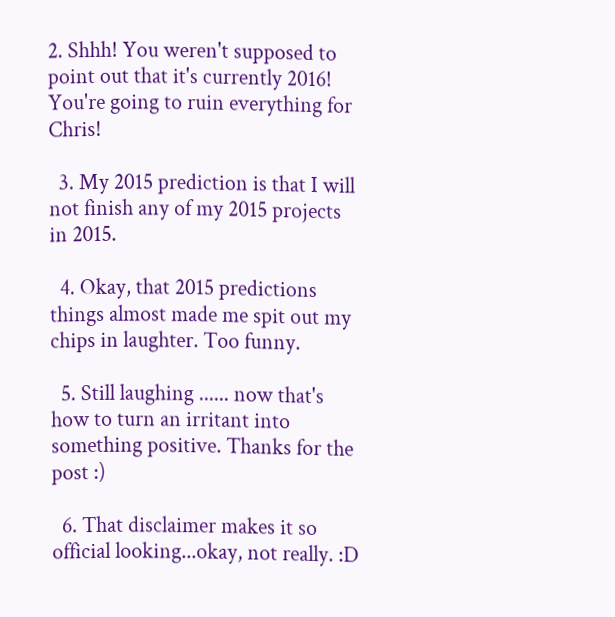2. Shhh! You weren't supposed to point out that it's currently 2016! You're going to ruin everything for Chris!

  3. My 2015 prediction is that I will not finish any of my 2015 projects in 2015.

  4. Okay, that 2015 predictions things almost made me spit out my chips in laughter. Too funny.

  5. Still laughing ...... now that's how to turn an irritant into something positive. Thanks for the post :)

  6. That disclaimer makes it so official looking...okay, not really. :D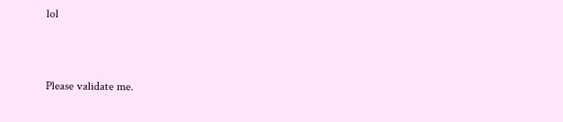lol


Please validate me.